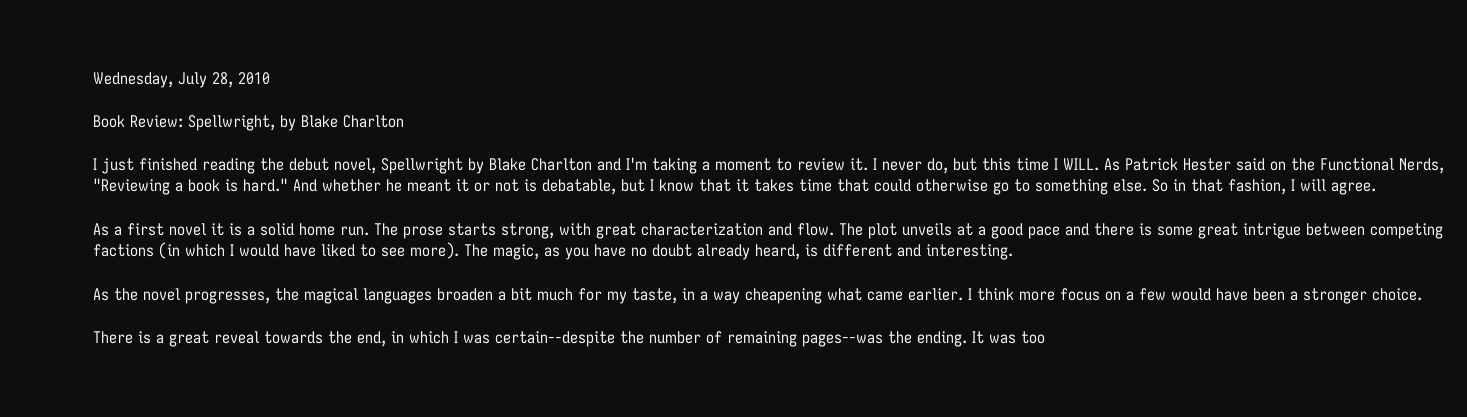Wednesday, July 28, 2010

Book Review: Spellwright, by Blake Charlton

I just finished reading the debut novel, Spellwright by Blake Charlton and I'm taking a moment to review it. I never do, but this time I WILL. As Patrick Hester said on the Functional Nerds, "Reviewing a book is hard." And whether he meant it or not is debatable, but I know that it takes time that could otherwise go to something else. So in that fashion, I will agree.

As a first novel it is a solid home run. The prose starts strong, with great characterization and flow. The plot unveils at a good pace and there is some great intrigue between competing factions (in which I would have liked to see more). The magic, as you have no doubt already heard, is different and interesting.

As the novel progresses, the magical languages broaden a bit much for my taste, in a way cheapening what came earlier. I think more focus on a few would have been a stronger choice.

There is a great reveal towards the end, in which I was certain--despite the number of remaining pages--was the ending. It was too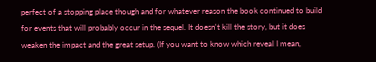perfect of a stopping place though and for whatever reason the book continued to build for events that will probably occur in the sequel. It doesn't kill the story, but it does weaken the impact and the great setup. (If you want to know which reveal I mean,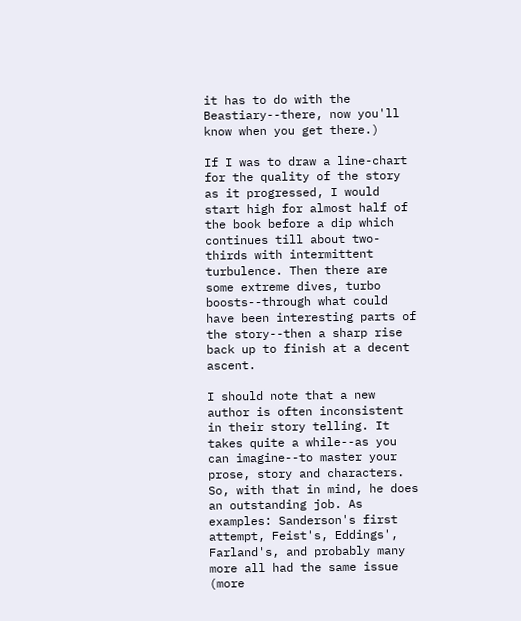it has to do with the Beastiary--there, now you'll know when you get there.)

If I was to draw a line-chart for the quality of the story as it progressed, I would start high for almost half of the book before a dip which continues till about two-thirds with intermittent turbulence. Then there are some extreme dives, turbo boosts--through what could have been interesting parts of the story--then a sharp rise back up to finish at a decent ascent.

I should note that a new author is often inconsistent in their story telling. It takes quite a while--as you can imagine--to master your prose, story and characters. So, with that in mind, he does an outstanding job. As examples: Sanderson's first attempt, Feist's, Eddings', Farland's, and probably many more all had the same issue (more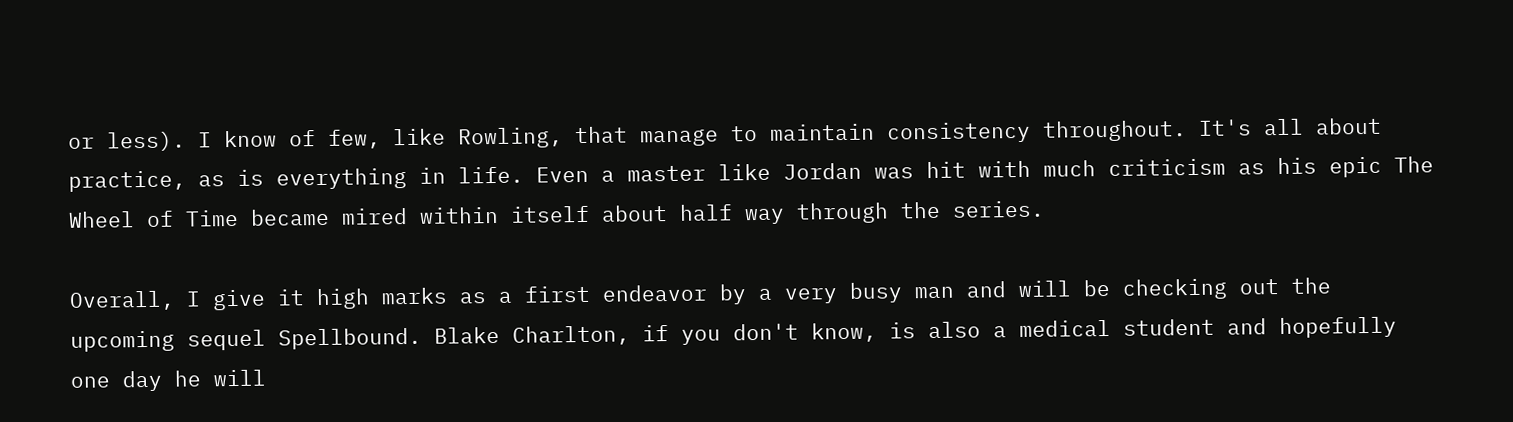or less). I know of few, like Rowling, that manage to maintain consistency throughout. It's all about practice, as is everything in life. Even a master like Jordan was hit with much criticism as his epic The Wheel of Time became mired within itself about half way through the series.

Overall, I give it high marks as a first endeavor by a very busy man and will be checking out the upcoming sequel Spellbound. Blake Charlton, if you don't know, is also a medical student and hopefully one day he will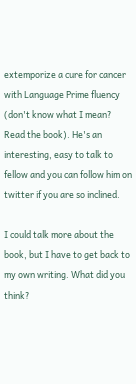extemporize a cure for cancer with Language Prime fluency (don't know what I mean? Read the book). He's an interesting, easy to talk to fellow and you can follow him on twitter if you are so inclined.

I could talk more about the book, but I have to get back to my own writing. What did you think?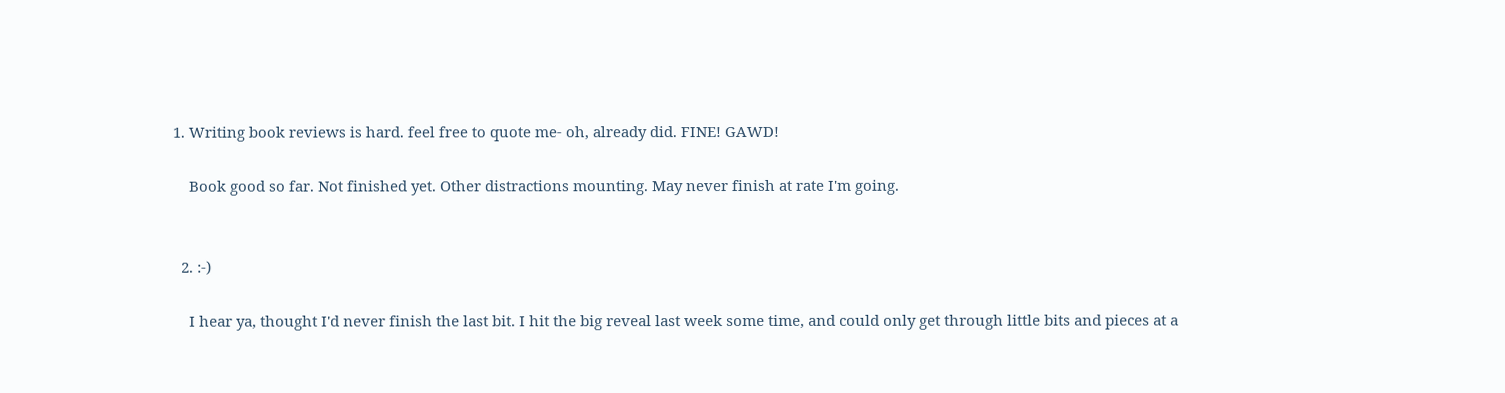1. Writing book reviews is hard. feel free to quote me- oh, already did. FINE! GAWD!

    Book good so far. Not finished yet. Other distractions mounting. May never finish at rate I'm going.


  2. :-)

    I hear ya, thought I'd never finish the last bit. I hit the big reveal last week some time, and could only get through little bits and pieces at a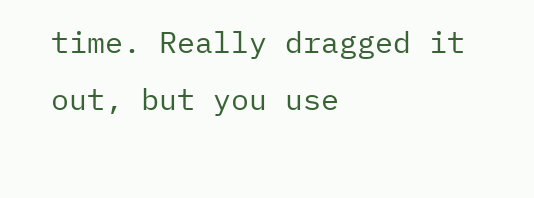time. Really dragged it out, but you use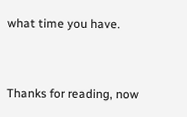what time you have.


Thanks for reading, now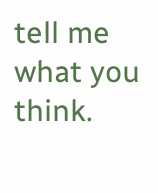tell me what you think.